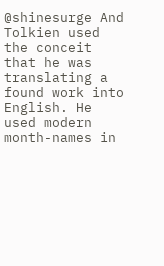@shinesurge And Tolkien used the conceit that he was translating a found work into English. He used modern month-names in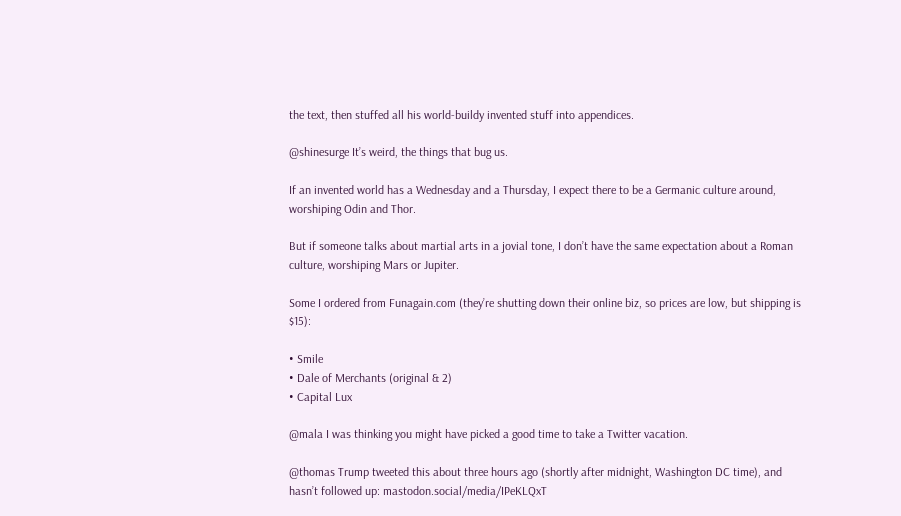the text, then stuffed all his world-buildy invented stuff into appendices.

@shinesurge It’s weird, the things that bug us.

If an invented world has a Wednesday and a Thursday, I expect there to be a Germanic culture around, worshiping Odin and Thor.

But if someone talks about martial arts in a jovial tone, I don’t have the same expectation about a Roman culture, worshiping Mars or Jupiter.

Some I ordered from Funagain.com (they’re shutting down their online biz, so prices are low, but shipping is $15):

• Smile
• Dale of Merchants (original & 2)
• Capital Lux

@mala I was thinking you might have picked a good time to take a Twitter vacation.

@thomas Trump tweeted this about three hours ago (shortly after midnight, Washington DC time), and hasn’t followed up: mastodon.social/media/IPeKLQxT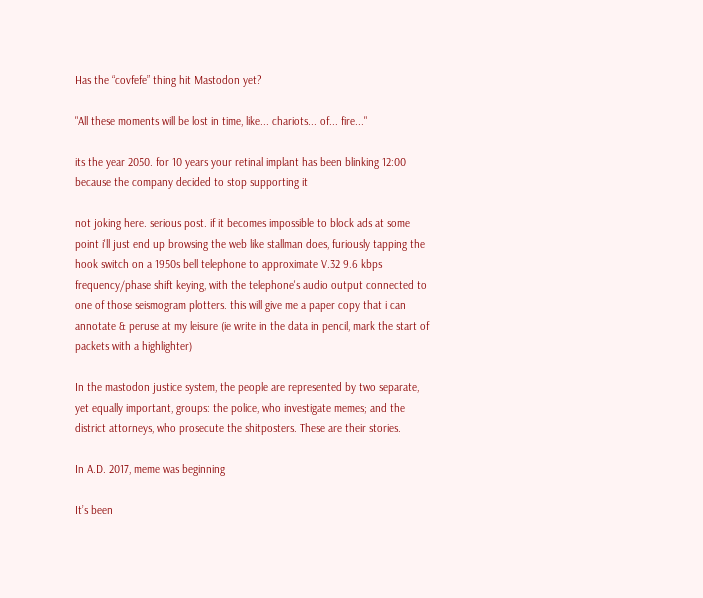Has the “covfefe” thing hit Mastodon yet?

"All these moments will be lost in time, like... chariots... of... fire..."

its the year 2050. for 10 years your retinal implant has been blinking 12:00 because the company decided to stop supporting it

not joking here. serious post. if it becomes impossible to block ads at some point i'll just end up browsing the web like stallman does, furiously tapping the hook switch on a 1950s bell telephone to approximate V.32 9.6 kbps frequency/phase shift keying, with the telephone's audio output connected to one of those seismogram plotters. this will give me a paper copy that i can annotate & peruse at my leisure (ie write in the data in pencil, mark the start of packets with a highlighter)

In the mastodon justice system, the people are represented by two separate, yet equally important, groups: the police, who investigate memes; and the district attorneys, who prosecute the shitposters. These are their stories.

In A.D. 2017, meme was beginning

It’s been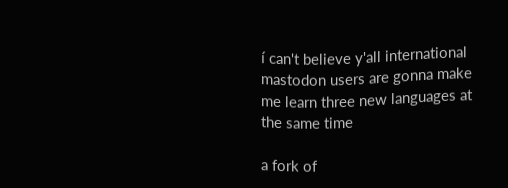í can't believe y'all international mastodon users are gonna make me learn three new languages at the same time

a fork of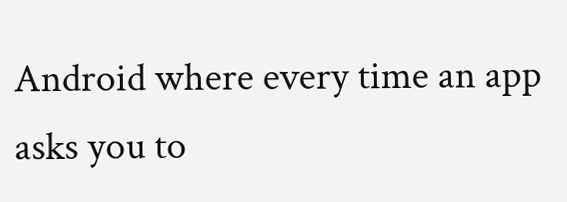Android where every time an app asks you to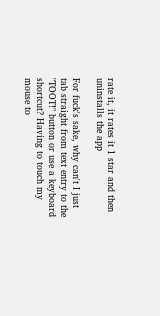rate it, it rates it 1 star and then uninstalls the app

For fuck's sake, why can't I just tab straight from text entry to the "TOOT!" button or use a keyboard shortcut? Having to touch my mouse to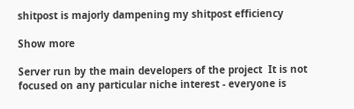shitpost is majorly dampening my shitpost efficiency

Show more

Server run by the main developers of the project  It is not focused on any particular niche interest - everyone is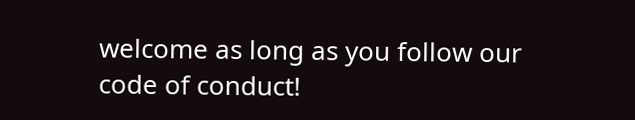welcome as long as you follow our code of conduct!